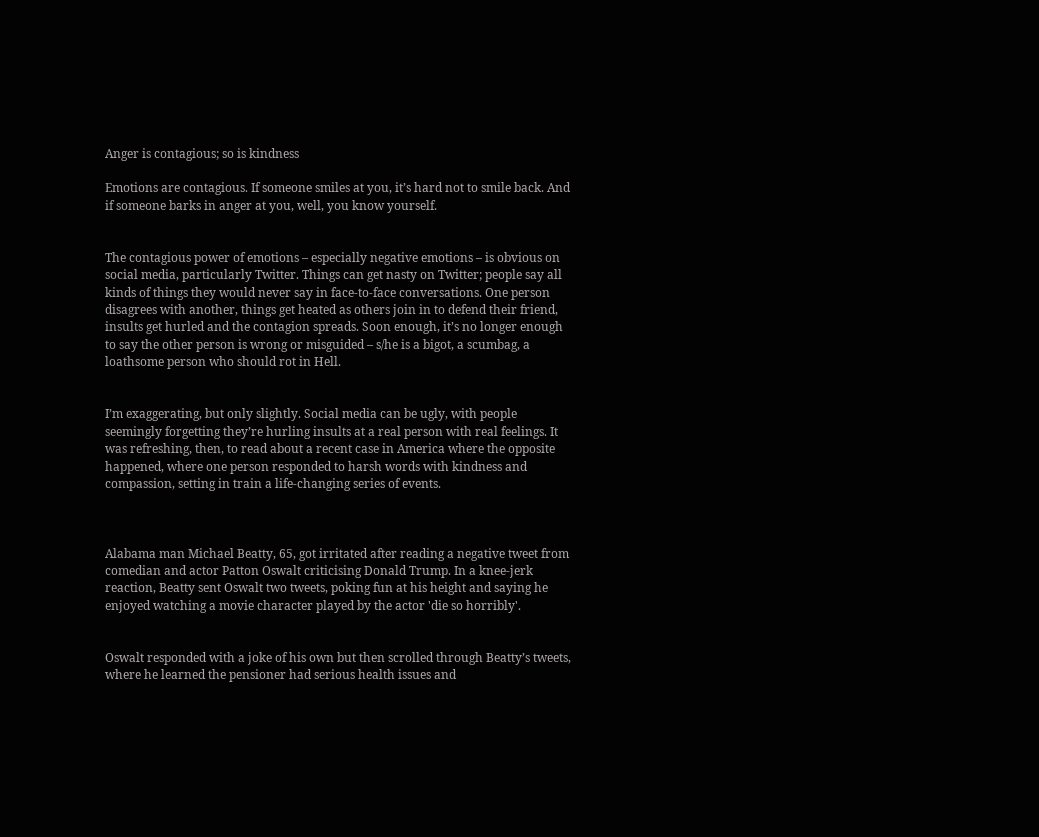Anger is contagious; so is kindness

Emotions are contagious. If someone smiles at you, it’s hard not to smile back. And if someone barks in anger at you, well, you know yourself.


The contagious power of emotions – especially negative emotions – is obvious on social media, particularly Twitter. Things can get nasty on Twitter; people say all kinds of things they would never say in face-to-face conversations. One person disagrees with another, things get heated as others join in to defend their friend, insults get hurled and the contagion spreads. Soon enough, it’s no longer enough to say the other person is wrong or misguided – s/he is a bigot, a scumbag, a loathsome person who should rot in Hell.


I’m exaggerating, but only slightly. Social media can be ugly, with people seemingly forgetting they’re hurling insults at a real person with real feelings. It was refreshing, then, to read about a recent case in America where the opposite happened, where one person responded to harsh words with kindness and compassion, setting in train a life-changing series of events.



Alabama man Michael Beatty, 65, got irritated after reading a negative tweet from comedian and actor Patton Oswalt criticising Donald Trump. In a knee-jerk reaction, Beatty sent Oswalt two tweets, poking fun at his height and saying he enjoyed watching a movie character played by the actor 'die so horribly'.


Oswalt responded with a joke of his own but then scrolled through Beatty’s tweets, where he learned the pensioner had serious health issues and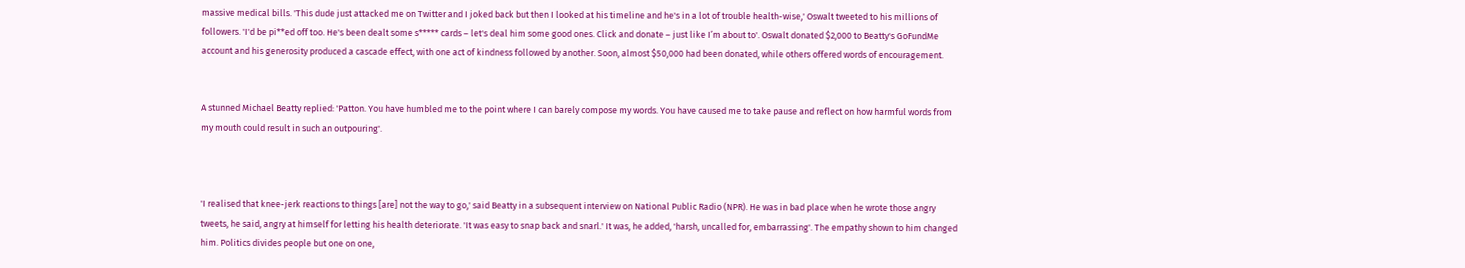massive medical bills. 'This dude just attacked me on Twitter and I joked back but then I looked at his timeline and he's in a lot of trouble health-wise,' Oswalt tweeted to his millions of followers. 'I'd be pi**ed off too. He's been dealt some s***** cards – let's deal him some good ones. Click and donate – just like I’m about to'. Oswalt donated $2,000 to Beatty's GoFundMe account and his generosity produced a cascade effect, with one act of kindness followed by another. Soon, almost $50,000 had been donated, while others offered words of encouragement.


A stunned Michael Beatty replied: 'Patton. You have humbled me to the point where I can barely compose my words. You have caused me to take pause and reflect on how harmful words from my mouth could result in such an outpouring'.



'I realised that knee-jerk reactions to things [are] not the way to go,' said Beatty in a subsequent interview on National Public Radio (NPR). He was in bad place when he wrote those angry tweets, he said, angry at himself for letting his health deteriorate. 'It was easy to snap back and snarl.' It was, he added, 'harsh, uncalled for, embarrassing'. The empathy shown to him changed him. Politics divides people but one on one,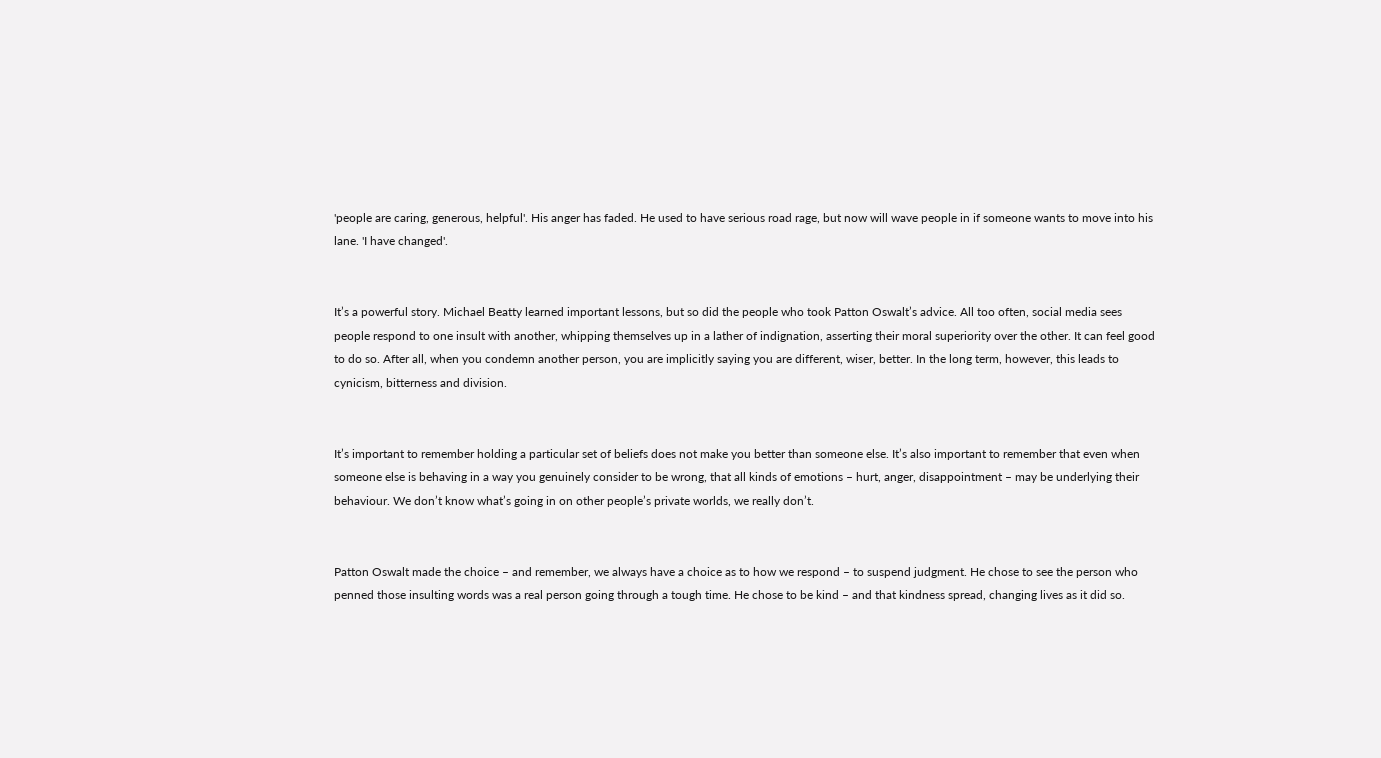'people are caring, generous, helpful'. His anger has faded. He used to have serious road rage, but now will wave people in if someone wants to move into his lane. 'I have changed'.


It’s a powerful story. Michael Beatty learned important lessons, but so did the people who took Patton Oswalt’s advice. All too often, social media sees people respond to one insult with another, whipping themselves up in a lather of indignation, asserting their moral superiority over the other. It can feel good to do so. After all, when you condemn another person, you are implicitly saying you are different, wiser, better. In the long term, however, this leads to cynicism, bitterness and division.


It’s important to remember holding a particular set of beliefs does not make you better than someone else. It’s also important to remember that even when someone else is behaving in a way you genuinely consider to be wrong, that all kinds of emotions – hurt, anger, disappointment – may be underlying their behaviour. We don’t know what’s going in on other people’s private worlds, we really don’t.


Patton Oswalt made the choice – and remember, we always have a choice as to how we respond – to suspend judgment. He chose to see the person who penned those insulting words was a real person going through a tough time. He chose to be kind – and that kindness spread, changing lives as it did so.